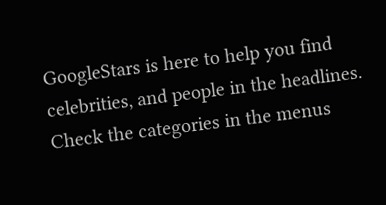GoogleStars is here to help you find celebrities, and people in the headlines. Check the categories in the menus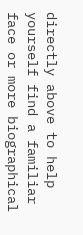directly above to help yourself find a familiar face or more biographical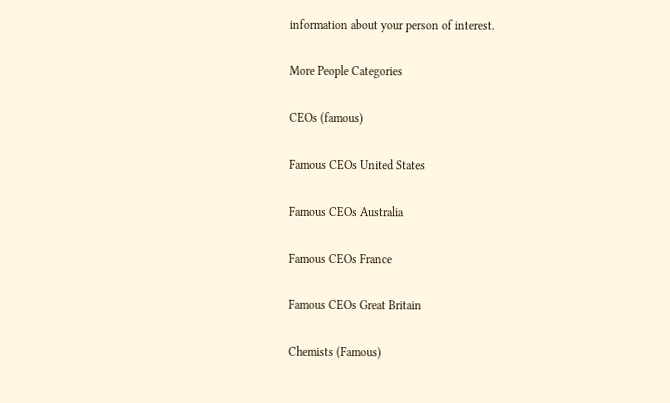information about your person of interest.

More People Categories

CEOs (famous)

Famous CEOs United States

Famous CEOs Australia

Famous CEOs France

Famous CEOs Great Britain

Chemists (Famous)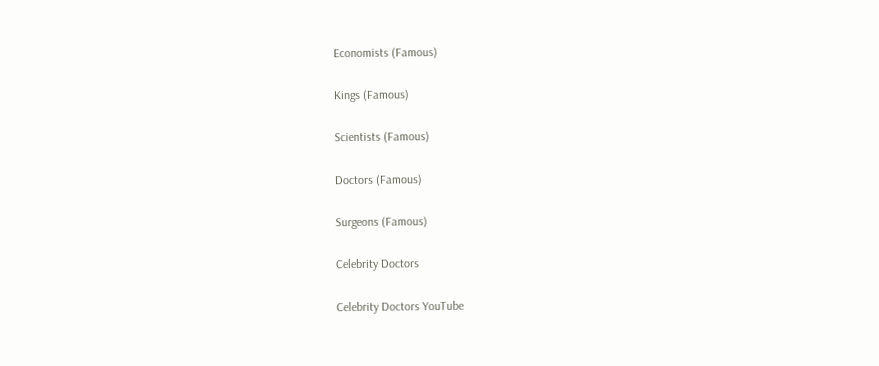Economists (Famous)

Kings (Famous)

Scientists (Famous)

Doctors (Famous)

Surgeons (Famous)

Celebrity Doctors

Celebrity Doctors YouTube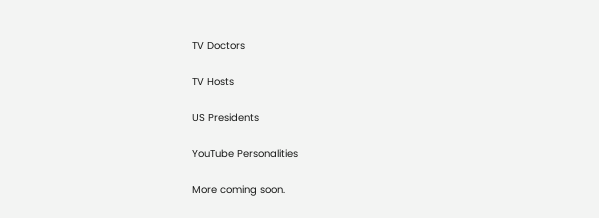TV Doctors

TV Hosts

US Presidents

YouTube Personalities

More coming soon.